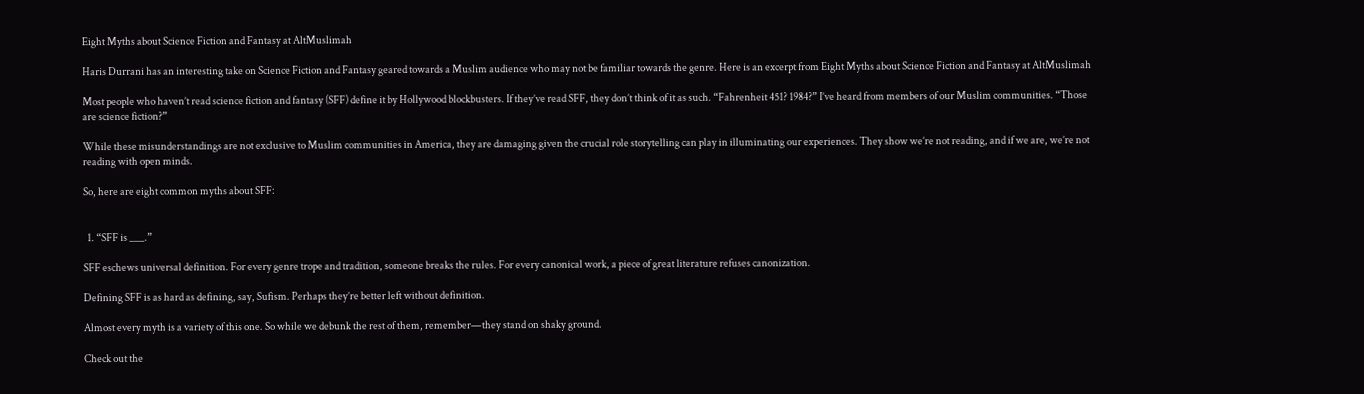Eight Myths about Science Fiction and Fantasy at AltMuslimah

Haris Durrani has an interesting take on Science Fiction and Fantasy geared towards a Muslim audience who may not be familiar towards the genre. Here is an excerpt from Eight Myths about Science Fiction and Fantasy at AltMuslimah

Most people who haven’t read science fiction and fantasy (SFF) define it by Hollywood blockbusters. If they’ve read SFF, they don’t think of it as such. “Fahrenheit 451? 1984?” I’ve heard from members of our Muslim communities. “Those are science fiction?”

While these misunderstandings are not exclusive to Muslim communities in America, they are damaging given the crucial role storytelling can play in illuminating our experiences. They show we’re not reading, and if we are, we’re not reading with open minds.

So, here are eight common myths about SFF:


  1. “SFF is ___.”

SFF eschews universal definition. For every genre trope and tradition, someone breaks the rules. For every canonical work, a piece of great literature refuses canonization.

Defining SFF is as hard as defining, say, Sufism. Perhaps they’re better left without definition.

Almost every myth is a variety of this one. So while we debunk the rest of them, remember—they stand on shaky ground.

Check out the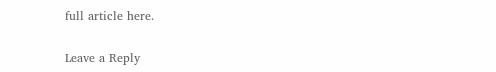full article here.

Leave a Reply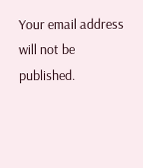Your email address will not be published.